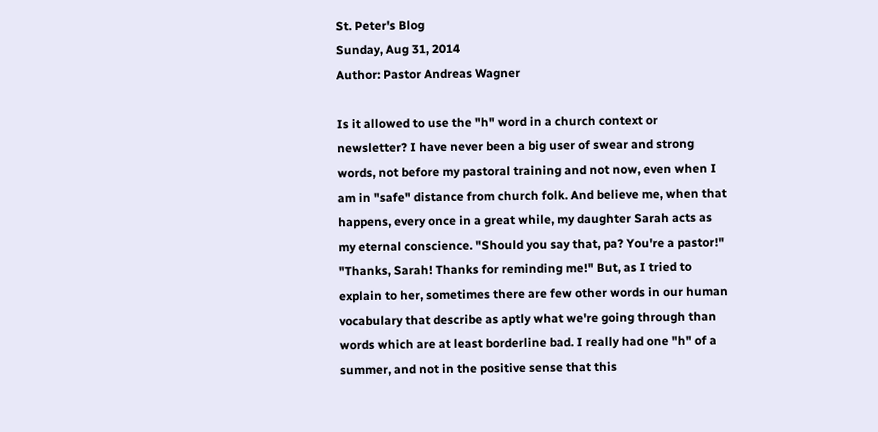St. Peter's Blog
Sunday, Aug 31, 2014
Author: Pastor Andreas Wagner

Is it allowed to use the "h" word in a church context or newsletter? I have never been a big user of swear and strong words, not before my pastoral training and not now, even when I am in "safe" distance from church folk. And believe me, when that happens, every once in a great while, my daughter Sarah acts as my eternal conscience. "Should you say that, pa? You're a pastor!" "Thanks, Sarah! Thanks for reminding me!" But, as I tried to explain to her, sometimes there are few other words in our human vocabulary that describe as aptly what we're going through than words which are at least borderline bad. I really had one "h" of a summer, and not in the positive sense that this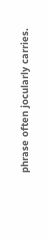phrase often jocularly carries.